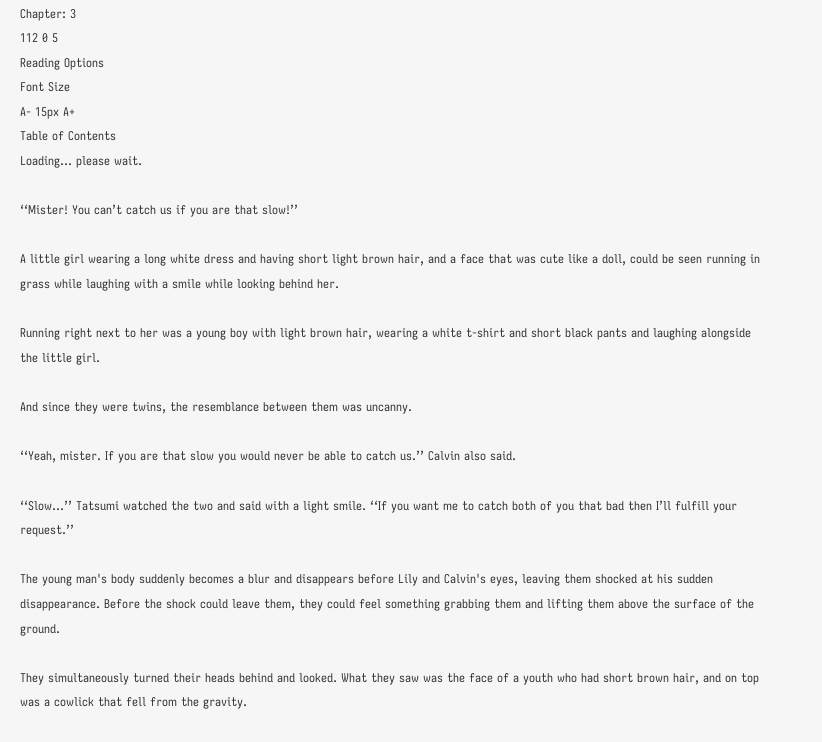Chapter: 3
112 0 5
Reading Options
Font Size
A- 15px A+
Table of Contents
Loading... please wait.

‘‘Mister! You can’t catch us if you are that slow!’’

A little girl wearing a long white dress and having short light brown hair, and a face that was cute like a doll, could be seen running in grass while laughing with a smile while looking behind her.

Running right next to her was a young boy with light brown hair, wearing a white t-shirt and short black pants and laughing alongside the little girl.

And since they were twins, the resemblance between them was uncanny.

‘‘Yeah, mister. If you are that slow you would never be able to catch us.’’ Calvin also said.

‘‘Slow…’’ Tatsumi watched the two and said with a light smile. ‘‘If you want me to catch both of you that bad then I’ll fulfill your request.’’

The young man's body suddenly becomes a blur and disappears before Lily and Calvin's eyes, leaving them shocked at his sudden disappearance. Before the shock could leave them, they could feel something grabbing them and lifting them above the surface of the ground.

They simultaneously turned their heads behind and looked. What they saw was the face of a youth who had short brown hair, and on top was a cowlick that fell from the gravity.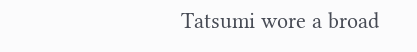Tatsumi wore a broad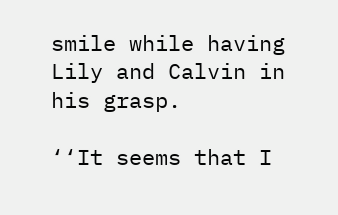smile while having Lily and Calvin in his grasp.

‘‘It seems that I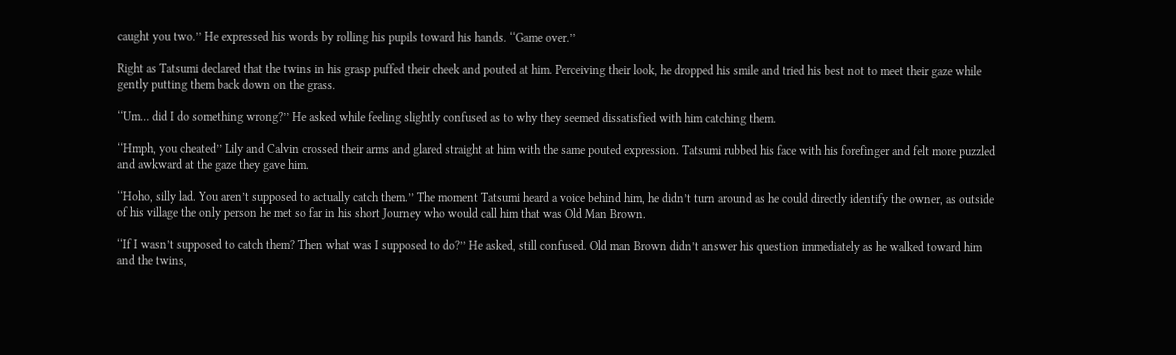caught you two.’’ He expressed his words by rolling his pupils toward his hands. ‘‘Game over.’’

Right as Tatsumi declared that the twins in his grasp puffed their cheek and pouted at him. Perceiving their look, he dropped his smile and tried his best not to meet their gaze while gently putting them back down on the grass.

‘‘Um… did I do something wrong?’’ He asked while feeling slightly confused as to why they seemed dissatisfied with him catching them.

‘‘Hmph, you cheated’’ Lily and Calvin crossed their arms and glared straight at him with the same pouted expression. Tatsumi rubbed his face with his forefinger and felt more puzzled and awkward at the gaze they gave him.

‘‘Hoho, silly lad. You aren’t supposed to actually catch them.’’ The moment Tatsumi heard a voice behind him, he didn’t turn around as he could directly identify the owner, as outside of his village the only person he met so far in his short Journey who would call him that was Old Man Brown.

‘‘If I wasn’t supposed to catch them? Then what was I supposed to do?’’ He asked, still confused. Old man Brown didn’t answer his question immediately as he walked toward him and the twins,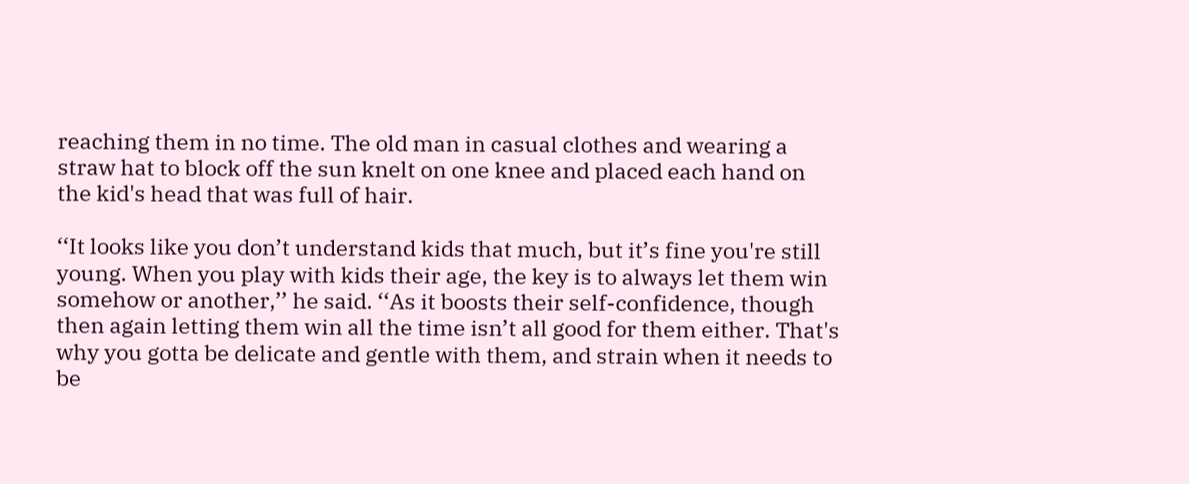reaching them in no time. The old man in casual clothes and wearing a straw hat to block off the sun knelt on one knee and placed each hand on the kid's head that was full of hair.

‘‘It looks like you don’t understand kids that much, but it’s fine you're still young. When you play with kids their age, the key is to always let them win somehow or another,’’ he said. ‘‘As it boosts their self-confidence, though then again letting them win all the time isn’t all good for them either. That's why you gotta be delicate and gentle with them, and strain when it needs to be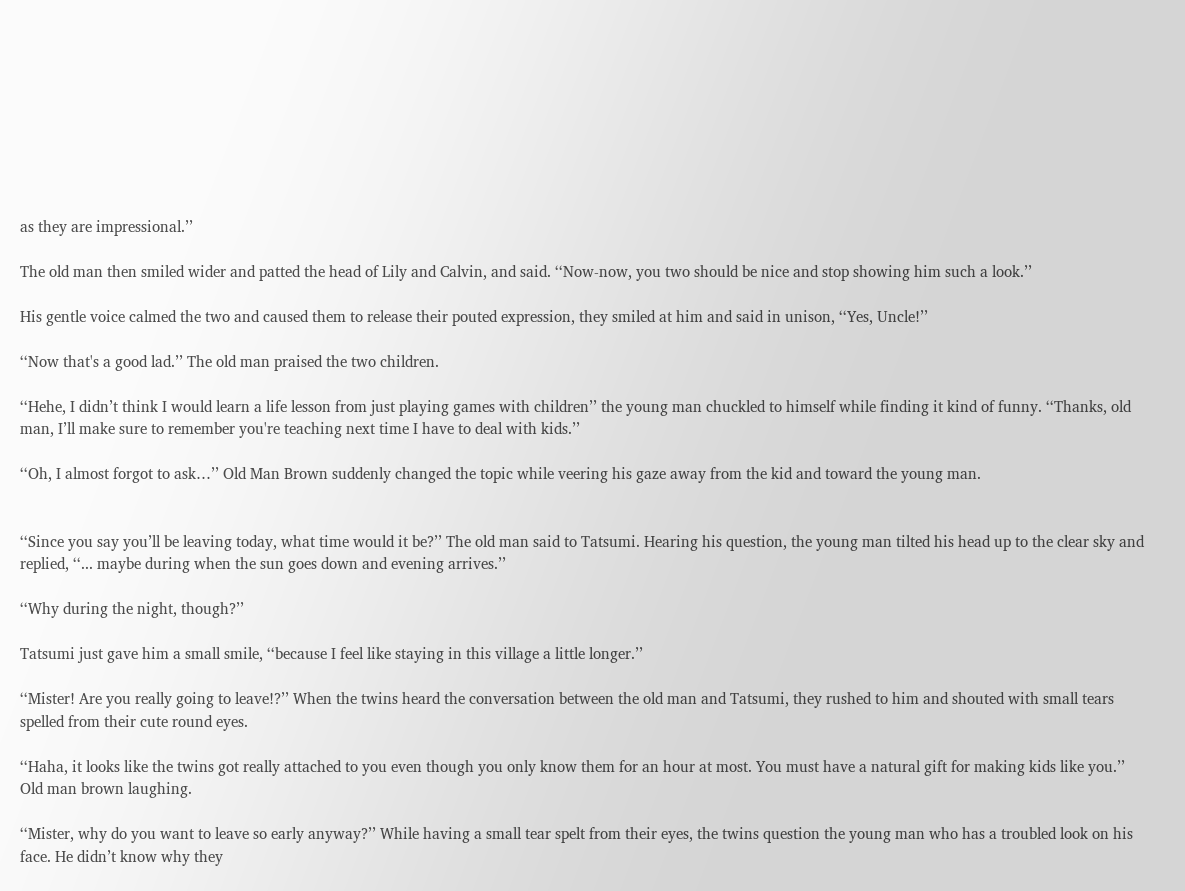as they are impressional.’’

The old man then smiled wider and patted the head of Lily and Calvin, and said. ‘‘Now-now, you two should be nice and stop showing him such a look.’’

His gentle voice calmed the two and caused them to release their pouted expression, they smiled at him and said in unison, ‘‘Yes, Uncle!’’

‘‘Now that's a good lad.’’ The old man praised the two children.

‘‘Hehe, I didn’t think I would learn a life lesson from just playing games with children’’ the young man chuckled to himself while finding it kind of funny. ‘‘Thanks, old man, I’ll make sure to remember you're teaching next time I have to deal with kids.’’

‘‘Oh, I almost forgot to ask…’’ Old Man Brown suddenly changed the topic while veering his gaze away from the kid and toward the young man.


‘‘Since you say you’ll be leaving today, what time would it be?’’ The old man said to Tatsumi. Hearing his question, the young man tilted his head up to the clear sky and replied, ‘‘... maybe during when the sun goes down and evening arrives.’’

‘‘Why during the night, though?’’

Tatsumi just gave him a small smile, ‘‘because I feel like staying in this village a little longer.’’

‘‘Mister! Are you really going to leave!?’’ When the twins heard the conversation between the old man and Tatsumi, they rushed to him and shouted with small tears spelled from their cute round eyes.

‘‘Haha, it looks like the twins got really attached to you even though you only know them for an hour at most. You must have a natural gift for making kids like you.’’ Old man brown laughing.

‘‘Mister, why do you want to leave so early anyway?’’ While having a small tear spelt from their eyes, the twins question the young man who has a troubled look on his face. He didn’t know why they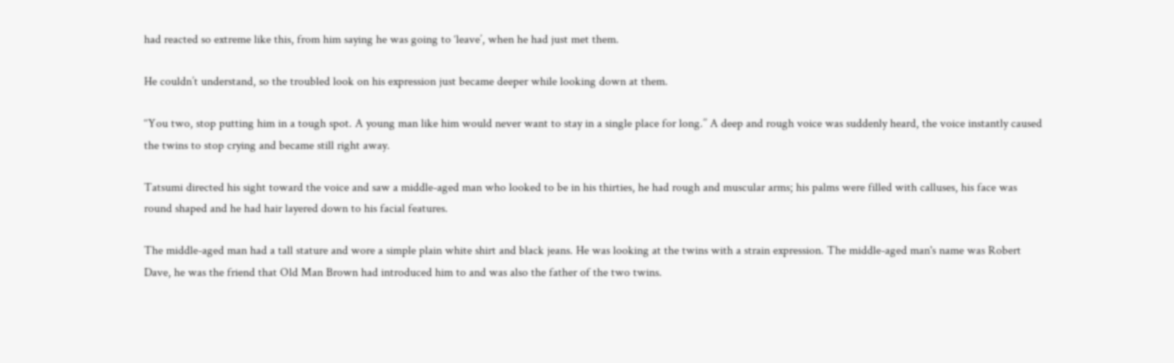had reacted so extreme like this, from him saying he was going to ‘leave’, when he had just met them.

He couldn’t understand, so the troubled look on his expression just became deeper while looking down at them.

‘‘You two, stop putting him in a tough spot. A young man like him would never want to stay in a single place for long.’’ A deep and rough voice was suddenly heard, the voice instantly caused the twins to stop crying and became still right away.

Tatsumi directed his sight toward the voice and saw a middle-aged man who looked to be in his thirties, he had rough and muscular arms; his palms were filled with calluses, his face was round shaped and he had hair layered down to his facial features.

The middle-aged man had a tall stature and wore a simple plain white shirt and black jeans. He was looking at the twins with a strain expression. The middle-aged man's name was Robert Dave, he was the friend that Old Man Brown had introduced him to and was also the father of the two twins.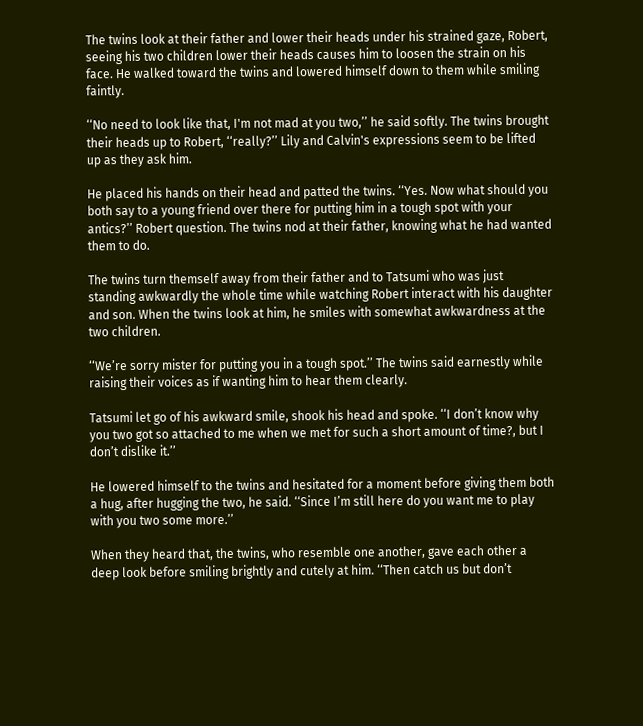The twins look at their father and lower their heads under his strained gaze, Robert, seeing his two children lower their heads causes him to loosen the strain on his face. He walked toward the twins and lowered himself down to them while smiling faintly.

‘‘No need to look like that, I'm not mad at you two,’’ he said softly. The twins brought their heads up to Robert, ‘‘really?’’ Lily and Calvin's expressions seem to be lifted up as they ask him.

He placed his hands on their head and patted the twins. ‘‘Yes. Now what should you both say to a young friend over there for putting him in a tough spot with your antics?’’ Robert question. The twins nod at their father, knowing what he had wanted them to do.

The twins turn themself away from their father and to Tatsumi who was just standing awkwardly the whole time while watching Robert interact with his daughter and son. When the twins look at him, he smiles with somewhat awkwardness at the two children.

‘‘We’re sorry mister for putting you in a tough spot.’’ The twins said earnestly while raising their voices as if wanting him to hear them clearly.

Tatsumi let go of his awkward smile, shook his head and spoke. ‘‘I don’t know why you two got so attached to me when we met for such a short amount of time?, but I don’t dislike it.’’

He lowered himself to the twins and hesitated for a moment before giving them both a hug, after hugging the two, he said. ‘‘Since I’m still here do you want me to play with you two some more.’’

When they heard that, the twins, who resemble one another, gave each other a deep look before smiling brightly and cutely at him. ‘‘Then catch us but don’t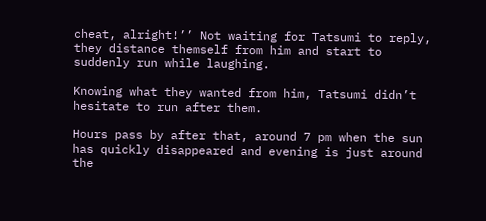cheat, alright!’’ Not waiting for Tatsumi to reply, they distance themself from him and start to suddenly run while laughing.

Knowing what they wanted from him, Tatsumi didn’t hesitate to run after them.

Hours pass by after that, around 7 pm when the sun has quickly disappeared and evening is just around the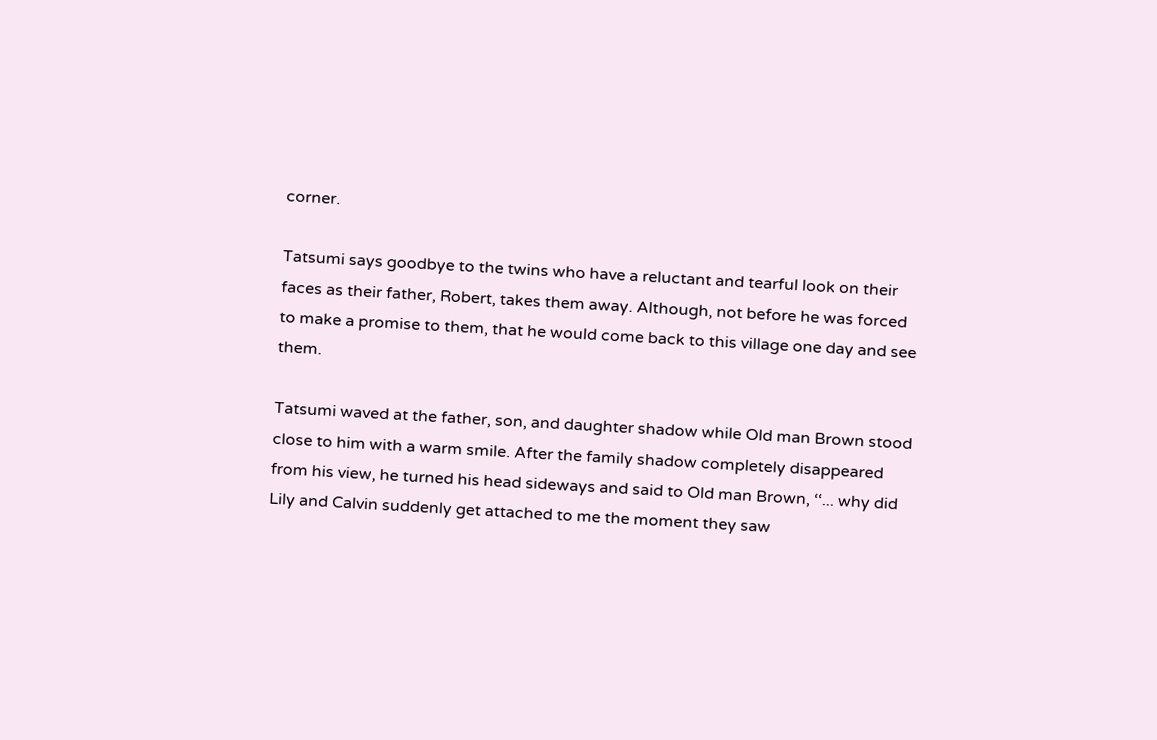corner.

Tatsumi says goodbye to the twins who have a reluctant and tearful look on their faces as their father, Robert, takes them away. Although, not before he was forced to make a promise to them, that he would come back to this village one day and see them.

Tatsumi waved at the father, son, and daughter shadow while Old man Brown stood close to him with a warm smile. After the family shadow completely disappeared from his view, he turned his head sideways and said to Old man Brown, ‘‘... why did Lily and Calvin suddenly get attached to me the moment they saw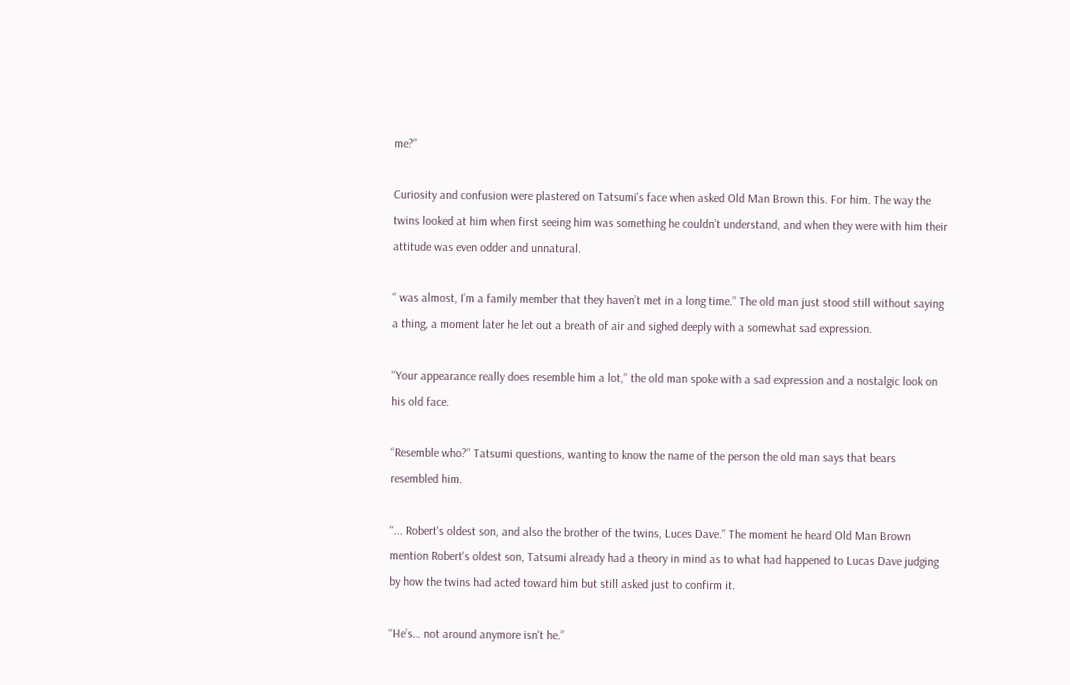me?’’

Curiosity and confusion were plastered on Tatsumi's face when asked Old Man Brown this. For him. The way the twins looked at him when first seeing him was something he couldn’t understand, and when they were with him their attitude was even odder and unnatural.

‘‘ was almost, I’m a family member that they haven’t met in a long time.’’ The old man just stood still without saying a thing, a moment later he let out a breath of air and sighed deeply with a somewhat sad expression.

‘‘Your appearance really does resemble him a lot,’’ the old man spoke with a sad expression and a nostalgic look on his old face.

‘‘Resemble who?’’ Tatsumi questions, wanting to know the name of the person the old man says that bears resembled him.

‘‘... Robert's oldest son, and also the brother of the twins, Luces Dave.’’ The moment he heard Old Man Brown mention Robert's oldest son, Tatsumi already had a theory in mind as to what had happened to Lucas Dave judging by how the twins had acted toward him but still asked just to confirm it.

‘‘He’s… not around anymore isn't he.’’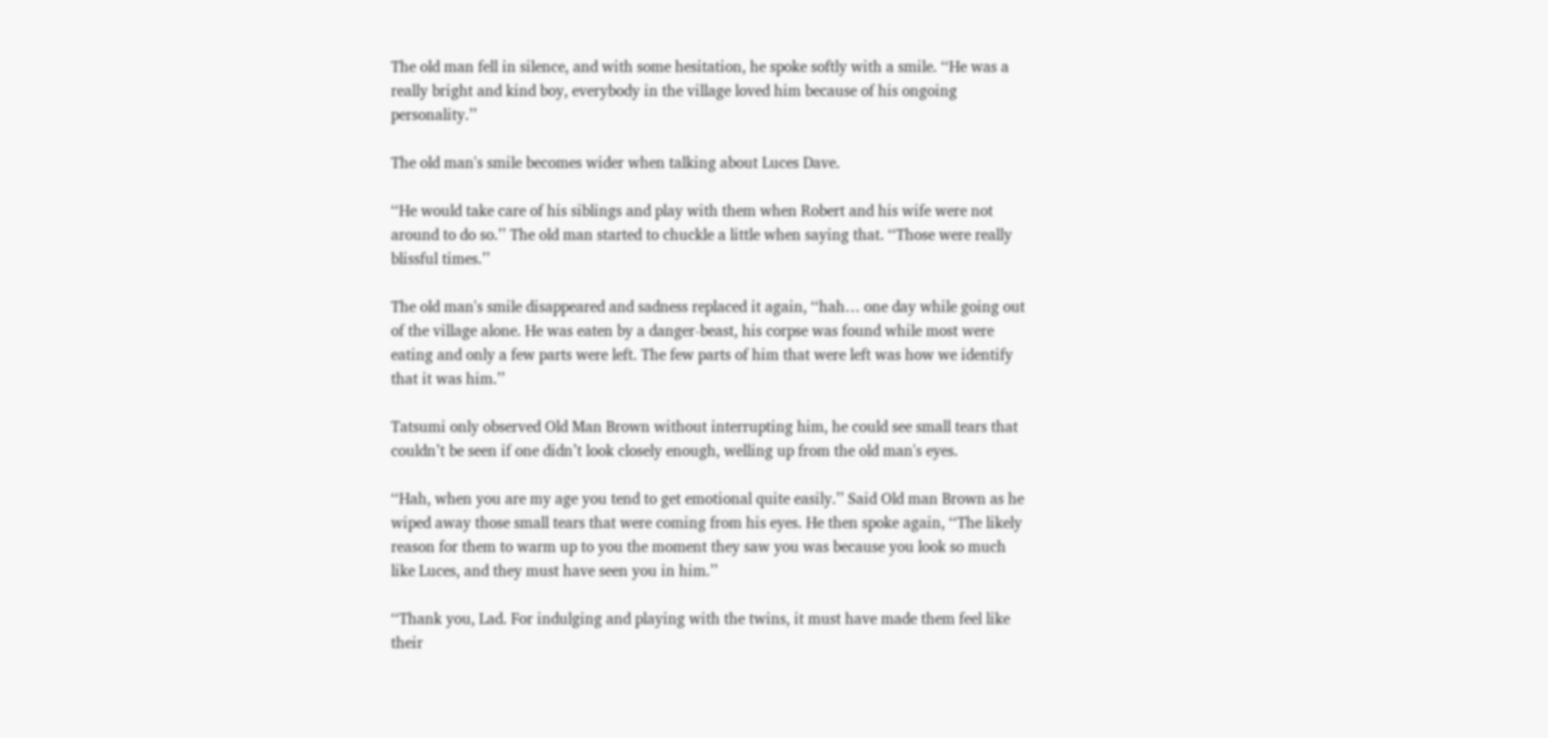The old man fell in silence, and with some hesitation, he spoke softly with a smile. ‘‘He was a really bright and kind boy, everybody in the village loved him because of his ongoing personality.’’

The old man's smile becomes wider when talking about Luces Dave.

‘‘He would take care of his siblings and play with them when Robert and his wife were not around to do so.’’ The old man started to chuckle a little when saying that. ‘‘Those were really blissful times.’’

The old man's smile disappeared and sadness replaced it again, ‘‘hah… one day while going out of the village alone. He was eaten by a danger-beast, his corpse was found while most were eating and only a few parts were left. The few parts of him that were left was how we identify that it was him.’’

Tatsumi only observed Old Man Brown without interrupting him, he could see small tears that couldn’t be seen if one didn’t look closely enough, welling up from the old man's eyes.

‘‘Hah, when you are my age you tend to get emotional quite easily.’’ Said Old man Brown as he wiped away those small tears that were coming from his eyes. He then spoke again, ‘‘The likely reason for them to warm up to you the moment they saw you was because you look so much like Luces, and they must have seen you in him.’’

‘‘Thank you, Lad. For indulging and playing with the twins, it must have made them feel like their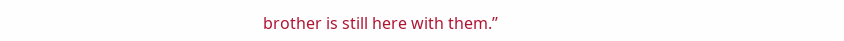brother is still here with them.’’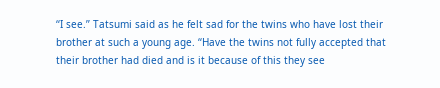‘‘I see.’’ Tatsumi said as he felt sad for the twins who have lost their brother at such a young age. ‘‘Have the twins not fully accepted that their brother had died and is it because of this they see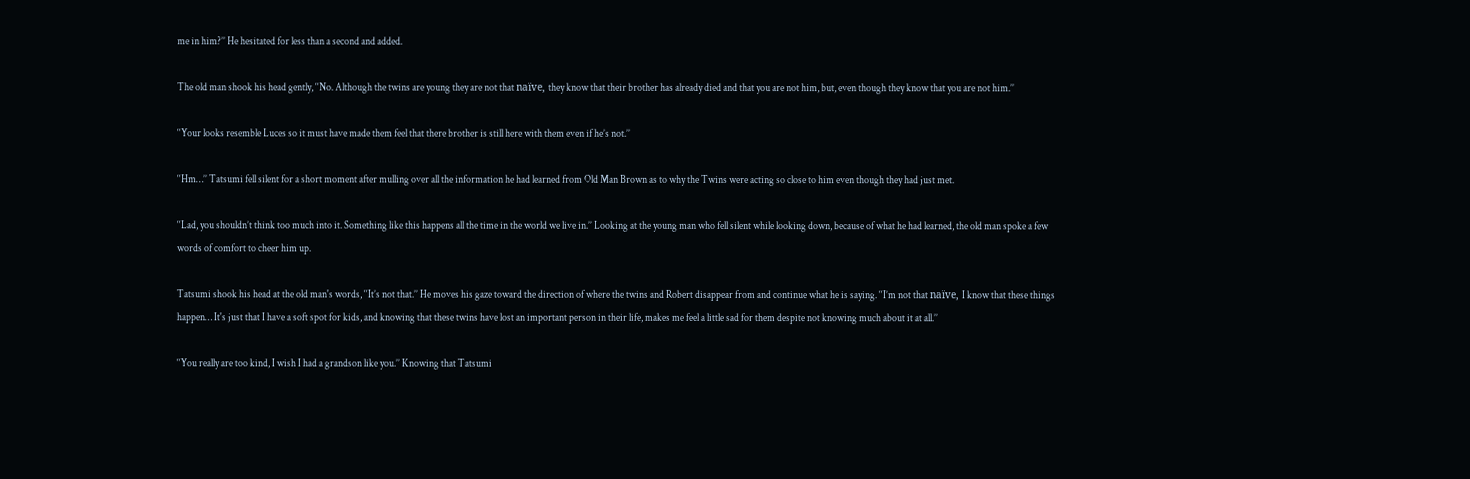me in him?’’ He hesitated for less than a second and added.

The old man shook his head gently, ‘‘No. Although the twins are young they are not that naïve, they know that their brother has already died and that you are not him, but, even though they know that you are not him.’’

‘‘Your looks resemble Luces so it must have made them feel that there brother is still here with them even if he’s not.’’

‘‘Hm…’’ Tatsumi fell silent for a short moment after mulling over all the information he had learned from Old Man Brown as to why the Twins were acting so close to him even though they had just met.

‘‘Lad, you shouldn’t think too much into it. Something like this happens all the time in the world we live in.’’ Looking at the young man who fell silent while looking down, because of what he had learned, the old man spoke a few words of comfort to cheer him up.

Tatsumi shook his head at the old man's words, ‘‘It’s not that.’’ He moves his gaze toward the direction of where the twins and Robert disappear from and continue what he is saying. ‘‘I’m not that naïve, I know that these things happen… It's just that I have a soft spot for kids, and knowing that these twins have lost an important person in their life, makes me feel a little sad for them despite not knowing much about it at all.’’

‘‘You really are too kind, I wish I had a grandson like you.’’ Knowing that Tatsumi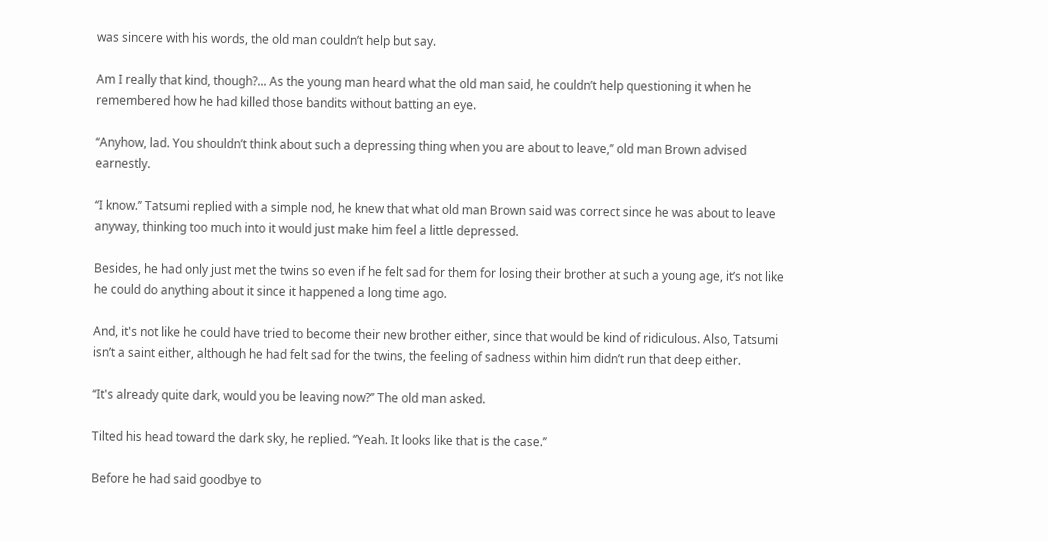was sincere with his words, the old man couldn’t help but say.

Am I really that kind, though?... As the young man heard what the old man said, he couldn’t help questioning it when he remembered how he had killed those bandits without batting an eye.

‘‘Anyhow, lad. You shouldn’t think about such a depressing thing when you are about to leave,’’ old man Brown advised earnestly.

‘‘I know.’’ Tatsumi replied with a simple nod, he knew that what old man Brown said was correct since he was about to leave anyway, thinking too much into it would just make him feel a little depressed.

Besides, he had only just met the twins so even if he felt sad for them for losing their brother at such a young age, it’s not like he could do anything about it since it happened a long time ago.

And, it's not like he could have tried to become their new brother either, since that would be kind of ridiculous. Also, Tatsumi isn’t a saint either, although he had felt sad for the twins, the feeling of sadness within him didn’t run that deep either.

‘‘It's already quite dark, would you be leaving now?’’ The old man asked.

Tilted his head toward the dark sky, he replied. ‘‘Yeah. It looks like that is the case.’’

Before he had said goodbye to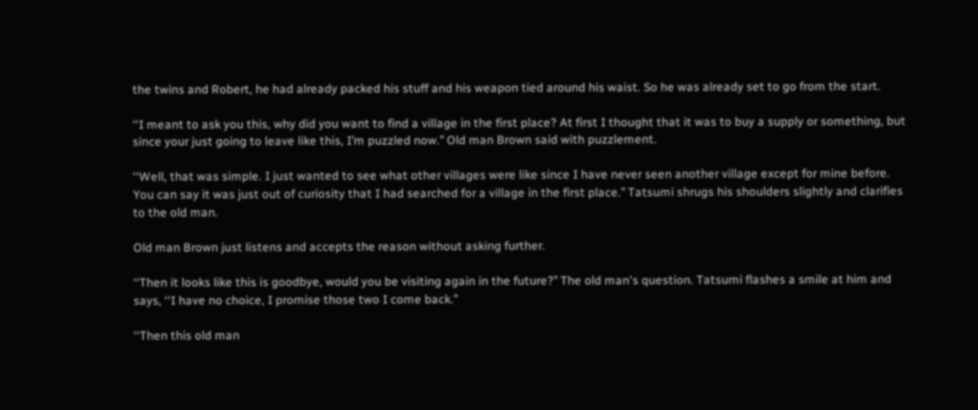the twins and Robert, he had already packed his stuff and his weapon tied around his waist. So he was already set to go from the start.

‘‘I meant to ask you this, why did you want to find a village in the first place? At first I thought that it was to buy a supply or something, but since your just going to leave like this, I’m puzzled now.’’ Old man Brown said with puzzlement.

‘‘Well, that was simple. I just wanted to see what other villages were like since I have never seen another village except for mine before. You can say it was just out of curiosity that I had searched for a village in the first place.’’ Tatsumi shrugs his shoulders slightly and clarifies to the old man.

Old man Brown just listens and accepts the reason without asking further.

‘‘Then it looks like this is goodbye, would you be visiting again in the future?’’ The old man's question. Tatsumi flashes a smile at him and says, ‘‘I have no choice, I promise those two I come back.’’

‘‘Then this old man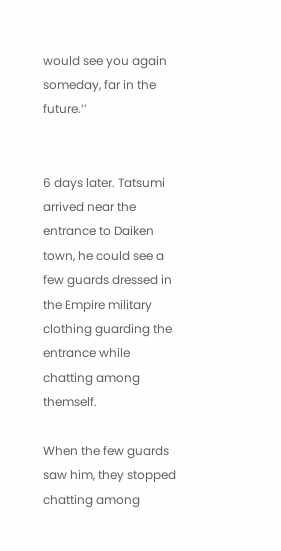would see you again someday, far in the future.’’


6 days later. Tatsumi arrived near the entrance to Daiken town, he could see a few guards dressed in the Empire military clothing guarding the entrance while chatting among themself.

When the few guards saw him, they stopped chatting among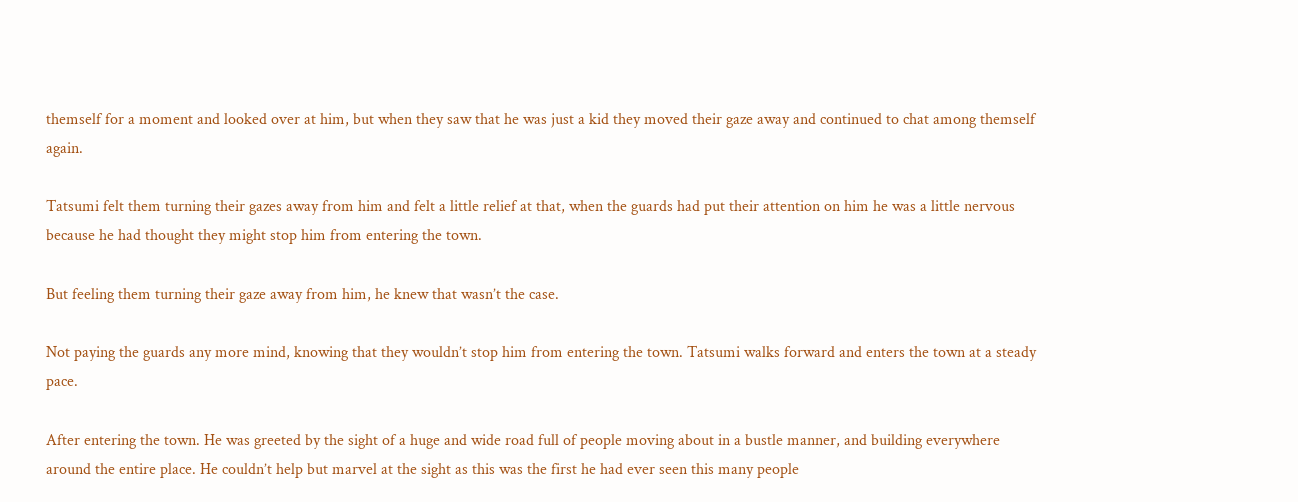themself for a moment and looked over at him, but when they saw that he was just a kid they moved their gaze away and continued to chat among themself again.

Tatsumi felt them turning their gazes away from him and felt a little relief at that, when the guards had put their attention on him he was a little nervous because he had thought they might stop him from entering the town.

But feeling them turning their gaze away from him, he knew that wasn’t the case.

Not paying the guards any more mind, knowing that they wouldn’t stop him from entering the town. Tatsumi walks forward and enters the town at a steady pace.

After entering the town. He was greeted by the sight of a huge and wide road full of people moving about in a bustle manner, and building everywhere around the entire place. He couldn’t help but marvel at the sight as this was the first he had ever seen this many people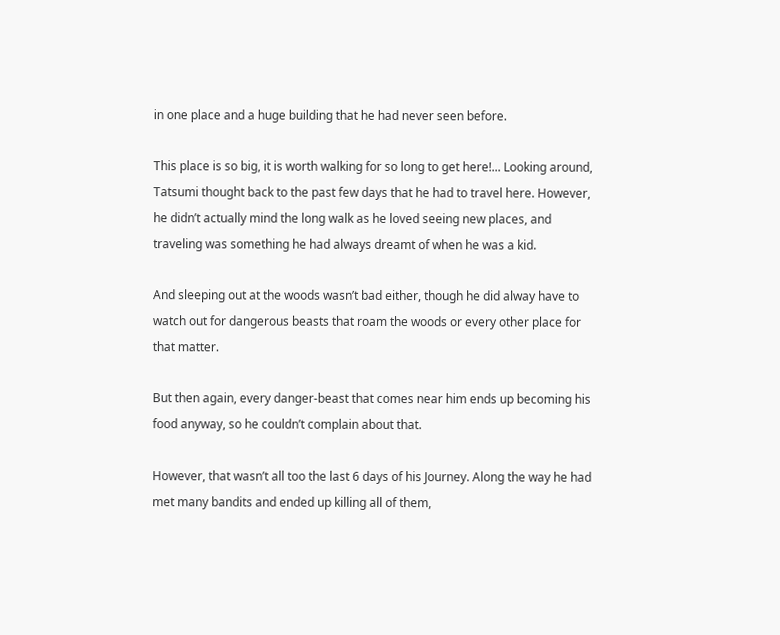in one place and a huge building that he had never seen before.

This place is so big, it is worth walking for so long to get here!... Looking around, Tatsumi thought back to the past few days that he had to travel here. However, he didn’t actually mind the long walk as he loved seeing new places, and traveling was something he had always dreamt of when he was a kid.

And sleeping out at the woods wasn’t bad either, though he did alway have to watch out for dangerous beasts that roam the woods or every other place for that matter.

But then again, every danger-beast that comes near him ends up becoming his food anyway, so he couldn’t complain about that.

However, that wasn’t all too the last 6 days of his Journey. Along the way he had met many bandits and ended up killing all of them,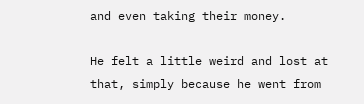and even taking their money.

He felt a little weird and lost at that, simply because he went from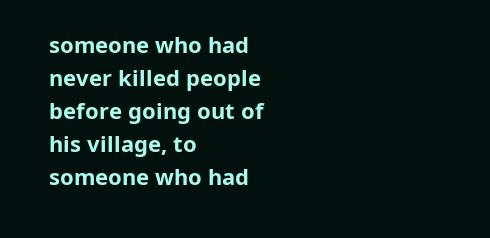someone who had never killed people before going out of his village, to someone who had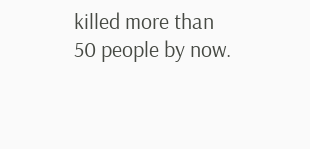killed more than 50 people by now.